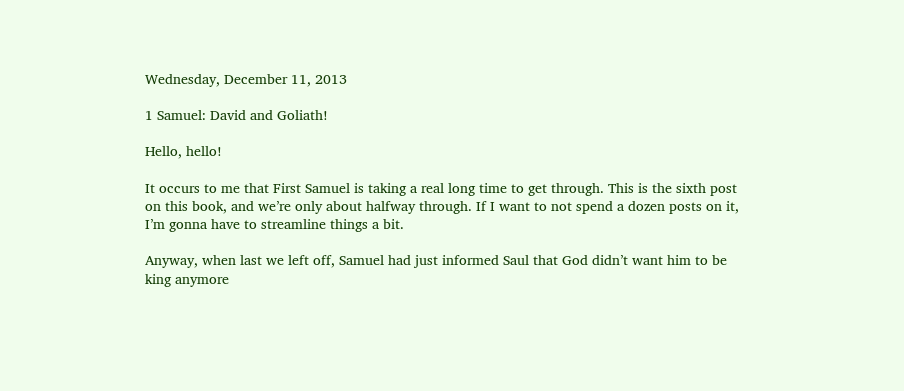Wednesday, December 11, 2013

1 Samuel: David and Goliath!

Hello, hello!

It occurs to me that First Samuel is taking a real long time to get through. This is the sixth post on this book, and we’re only about halfway through. If I want to not spend a dozen posts on it, I’m gonna have to streamline things a bit.

Anyway, when last we left off, Samuel had just informed Saul that God didn’t want him to be king anymore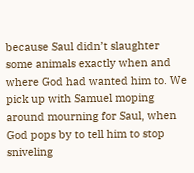because Saul didn’t slaughter some animals exactly when and where God had wanted him to. We pick up with Samuel moping around mourning for Saul, when God pops by to tell him to stop sniveling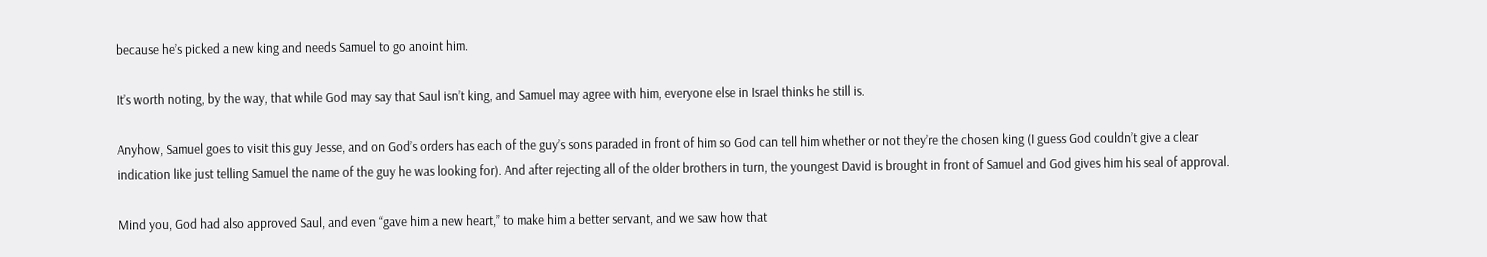because he’s picked a new king and needs Samuel to go anoint him.

It’s worth noting, by the way, that while God may say that Saul isn’t king, and Samuel may agree with him, everyone else in Israel thinks he still is.

Anyhow, Samuel goes to visit this guy Jesse, and on God’s orders has each of the guy’s sons paraded in front of him so God can tell him whether or not they’re the chosen king (I guess God couldn’t give a clear indication like just telling Samuel the name of the guy he was looking for). And after rejecting all of the older brothers in turn, the youngest David is brought in front of Samuel and God gives him his seal of approval.

Mind you, God had also approved Saul, and even “gave him a new heart,” to make him a better servant, and we saw how that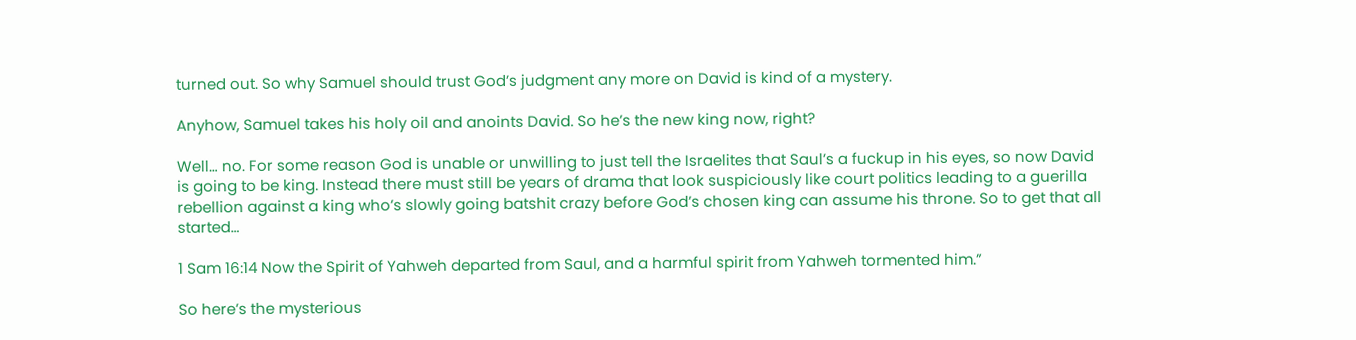turned out. So why Samuel should trust God’s judgment any more on David is kind of a mystery.

Anyhow, Samuel takes his holy oil and anoints David. So he’s the new king now, right?

Well… no. For some reason God is unable or unwilling to just tell the Israelites that Saul’s a fuckup in his eyes, so now David is going to be king. Instead there must still be years of drama that look suspiciously like court politics leading to a guerilla rebellion against a king who’s slowly going batshit crazy before God’s chosen king can assume his throne. So to get that all started…

1 Sam 16:14 Now the Spirit of Yahweh departed from Saul, and a harmful spirit from Yahweh tormented him.”

So here’s the mysterious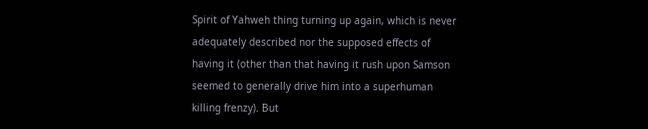Spirit of Yahweh thing turning up again, which is never adequately described nor the supposed effects of having it (other than that having it rush upon Samson seemed to generally drive him into a superhuman killing frenzy). But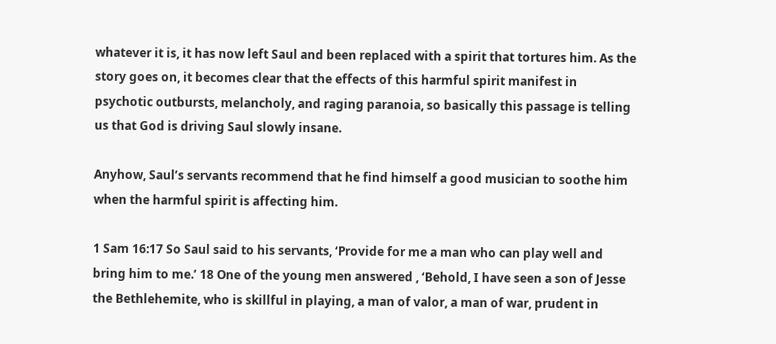whatever it is, it has now left Saul and been replaced with a spirit that tortures him. As the story goes on, it becomes clear that the effects of this harmful spirit manifest in psychotic outbursts, melancholy, and raging paranoia, so basically this passage is telling us that God is driving Saul slowly insane.

Anyhow, Saul’s servants recommend that he find himself a good musician to soothe him when the harmful spirit is affecting him.

1 Sam 16:17 So Saul said to his servants, ‘Provide for me a man who can play well and bring him to me.’ 18 One of the young men answered , ‘Behold, I have seen a son of Jesse the Bethlehemite, who is skillful in playing, a man of valor, a man of war, prudent in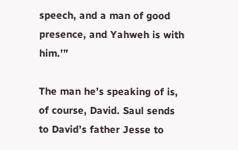speech, and a man of good presence, and Yahweh is with him.’”

The man he’s speaking of is, of course, David. Saul sends to David’s father Jesse to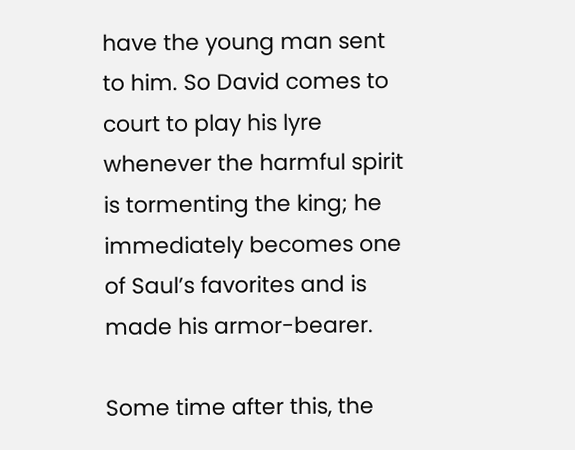have the young man sent to him. So David comes to court to play his lyre whenever the harmful spirit is tormenting the king; he immediately becomes one of Saul’s favorites and is made his armor-bearer.

Some time after this, the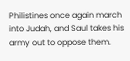Philistines once again march into Judah, and Saul takes his army out to oppose them.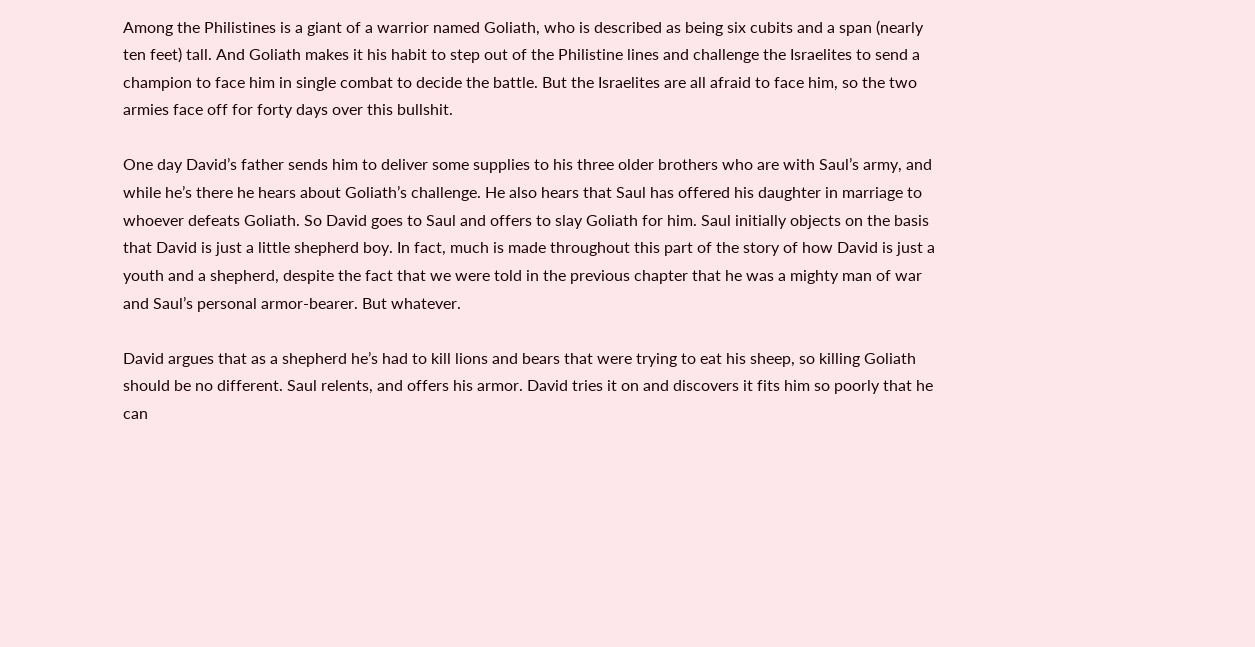Among the Philistines is a giant of a warrior named Goliath, who is described as being six cubits and a span (nearly ten feet) tall. And Goliath makes it his habit to step out of the Philistine lines and challenge the Israelites to send a champion to face him in single combat to decide the battle. But the Israelites are all afraid to face him, so the two armies face off for forty days over this bullshit.

One day David’s father sends him to deliver some supplies to his three older brothers who are with Saul’s army, and while he’s there he hears about Goliath’s challenge. He also hears that Saul has offered his daughter in marriage to whoever defeats Goliath. So David goes to Saul and offers to slay Goliath for him. Saul initially objects on the basis that David is just a little shepherd boy. In fact, much is made throughout this part of the story of how David is just a youth and a shepherd, despite the fact that we were told in the previous chapter that he was a mighty man of war and Saul’s personal armor-bearer. But whatever.

David argues that as a shepherd he’s had to kill lions and bears that were trying to eat his sheep, so killing Goliath should be no different. Saul relents, and offers his armor. David tries it on and discovers it fits him so poorly that he can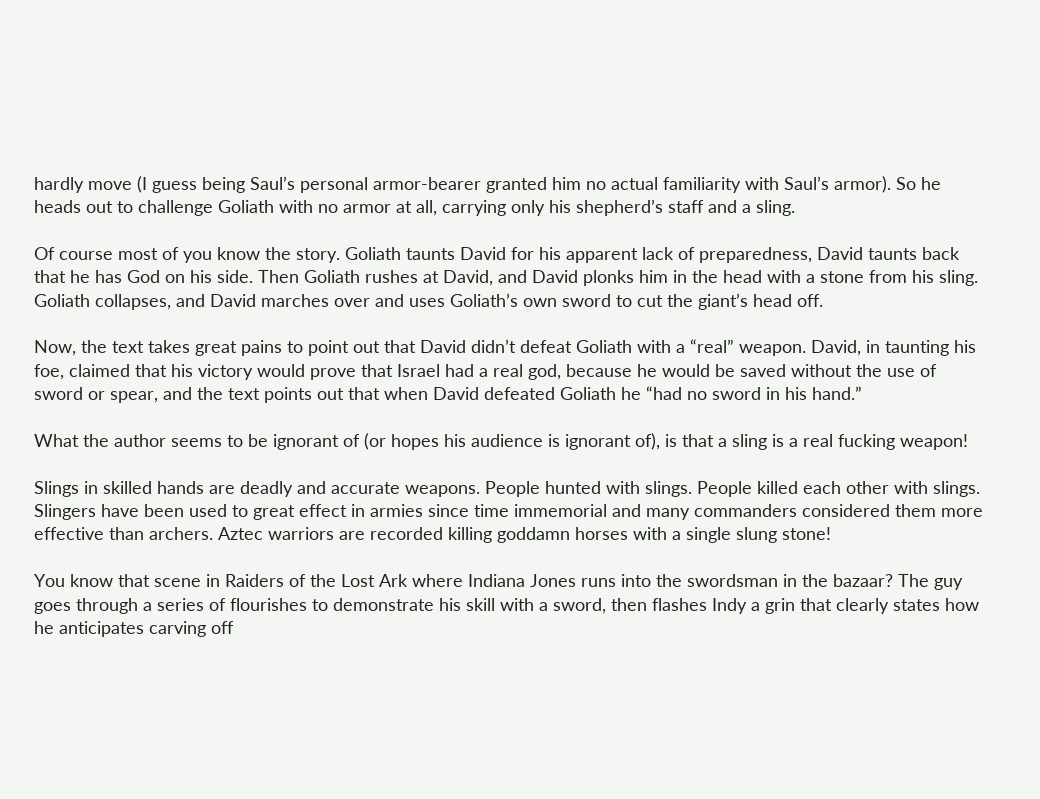hardly move (I guess being Saul’s personal armor-bearer granted him no actual familiarity with Saul’s armor). So he heads out to challenge Goliath with no armor at all, carrying only his shepherd’s staff and a sling.

Of course most of you know the story. Goliath taunts David for his apparent lack of preparedness, David taunts back that he has God on his side. Then Goliath rushes at David, and David plonks him in the head with a stone from his sling. Goliath collapses, and David marches over and uses Goliath’s own sword to cut the giant’s head off.

Now, the text takes great pains to point out that David didn’t defeat Goliath with a “real” weapon. David, in taunting his foe, claimed that his victory would prove that Israel had a real god, because he would be saved without the use of sword or spear, and the text points out that when David defeated Goliath he “had no sword in his hand.”

What the author seems to be ignorant of (or hopes his audience is ignorant of), is that a sling is a real fucking weapon!

Slings in skilled hands are deadly and accurate weapons. People hunted with slings. People killed each other with slings. Slingers have been used to great effect in armies since time immemorial and many commanders considered them more effective than archers. Aztec warriors are recorded killing goddamn horses with a single slung stone!

You know that scene in Raiders of the Lost Ark where Indiana Jones runs into the swordsman in the bazaar? The guy goes through a series of flourishes to demonstrate his skill with a sword, then flashes Indy a grin that clearly states how he anticipates carving off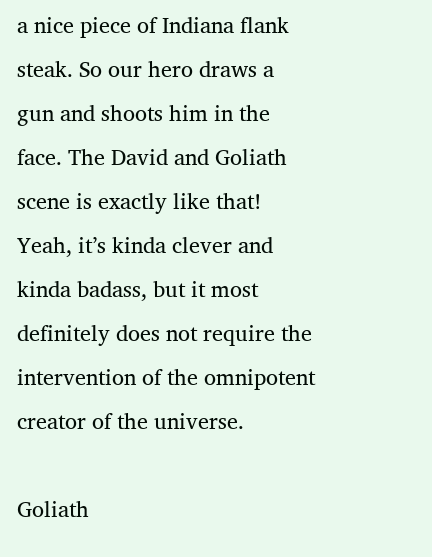a nice piece of Indiana flank steak. So our hero draws a gun and shoots him in the face. The David and Goliath scene is exactly like that! Yeah, it’s kinda clever and kinda badass, but it most definitely does not require the intervention of the omnipotent creator of the universe.

Goliath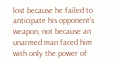lost because he failed to anticipate his opponent’s weapon, not because an unarmed man faced him with only the power of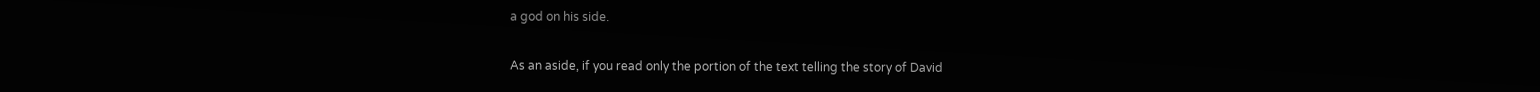a god on his side.

As an aside, if you read only the portion of the text telling the story of David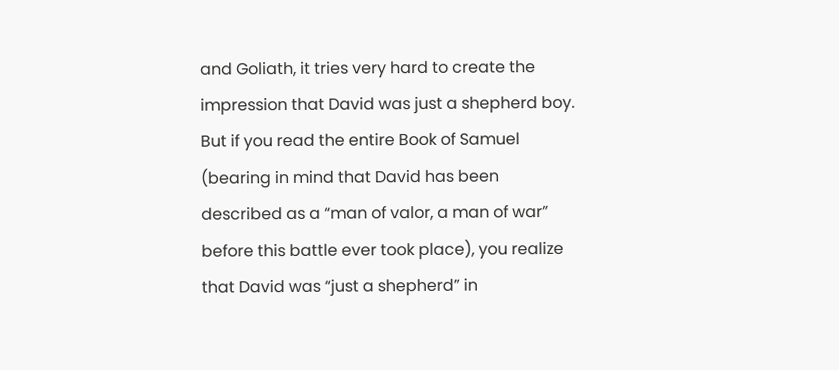and Goliath, it tries very hard to create the impression that David was just a shepherd boy. But if you read the entire Book of Samuel (bearing in mind that David has been described as a “man of valor, a man of war” before this battle ever took place), you realize that David was “just a shepherd” in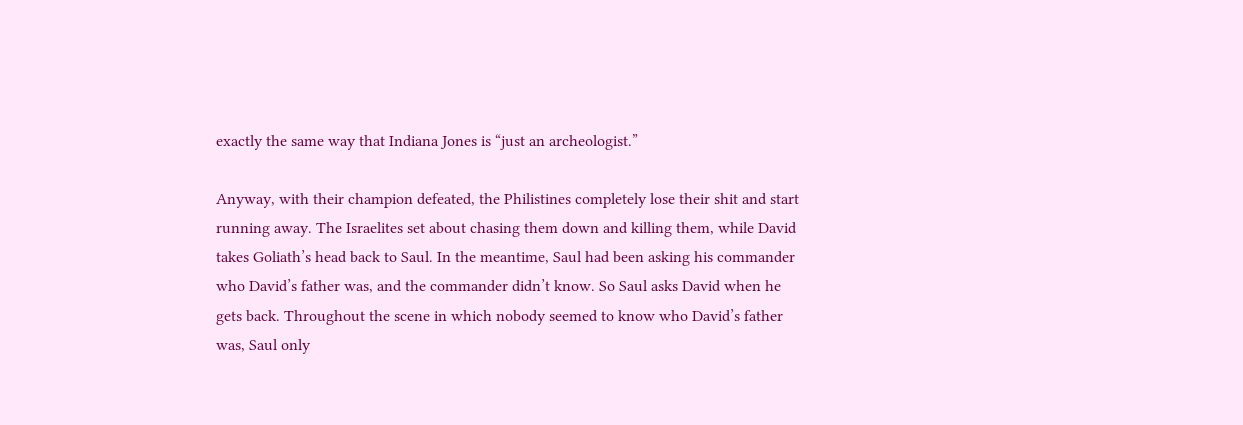exactly the same way that Indiana Jones is “just an archeologist.”

Anyway, with their champion defeated, the Philistines completely lose their shit and start running away. The Israelites set about chasing them down and killing them, while David takes Goliath’s head back to Saul. In the meantime, Saul had been asking his commander who David’s father was, and the commander didn’t know. So Saul asks David when he gets back. Throughout the scene in which nobody seemed to know who David’s father was, Saul only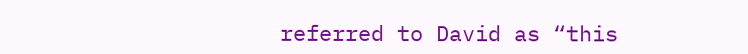referred to David as “this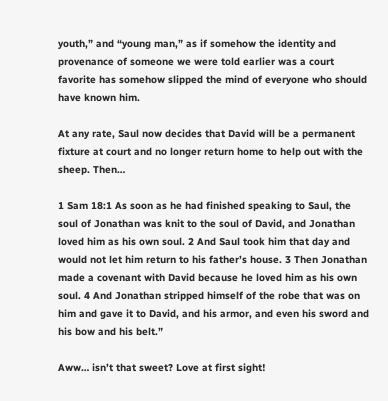youth,” and “young man,” as if somehow the identity and provenance of someone we were told earlier was a court favorite has somehow slipped the mind of everyone who should have known him.

At any rate, Saul now decides that David will be a permanent fixture at court and no longer return home to help out with the sheep. Then…

1 Sam 18:1 As soon as he had finished speaking to Saul, the soul of Jonathan was knit to the soul of David, and Jonathan loved him as his own soul. 2 And Saul took him that day and would not let him return to his father’s house. 3 Then Jonathan made a covenant with David because he loved him as his own soul. 4 And Jonathan stripped himself of the robe that was on him and gave it to David, and his armor, and even his sword and his bow and his belt.”

Aww… isn’t that sweet? Love at first sight!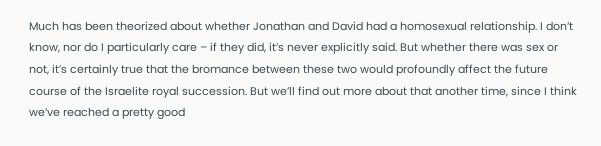Much has been theorized about whether Jonathan and David had a homosexual relationship. I don’t know, nor do I particularly care – if they did, it’s never explicitly said. But whether there was sex or not, it’s certainly true that the bromance between these two would profoundly affect the future course of the Israelite royal succession. But we’ll find out more about that another time, since I think we’ve reached a pretty good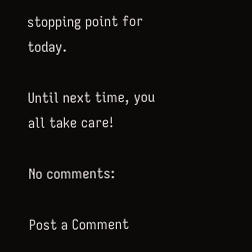stopping point for today.

Until next time, you all take care!

No comments:

Post a Comment